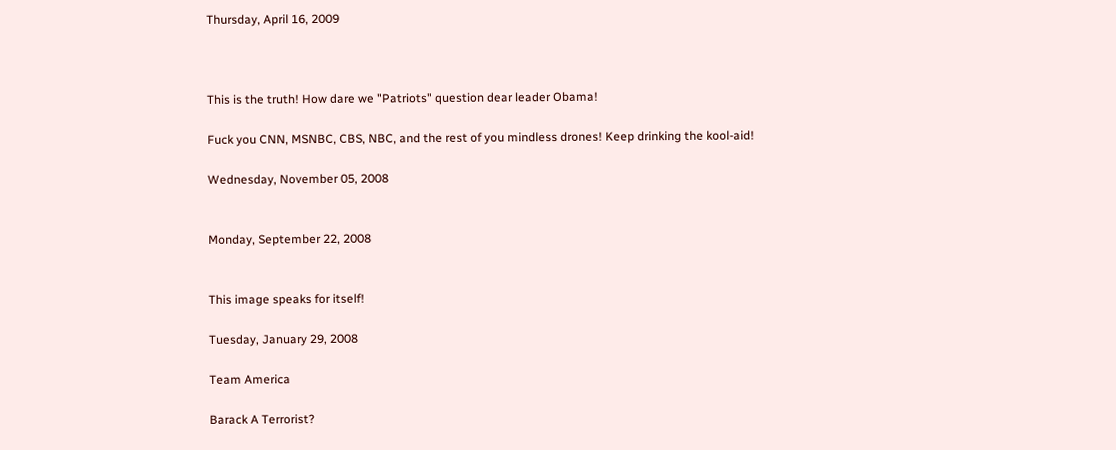Thursday, April 16, 2009



This is the truth! How dare we "Patriots" question dear leader Obama!

Fuck you CNN, MSNBC, CBS, NBC, and the rest of you mindless drones! Keep drinking the kool-aid!

Wednesday, November 05, 2008


Monday, September 22, 2008


This image speaks for itself!

Tuesday, January 29, 2008

Team America

Barack A Terrorist?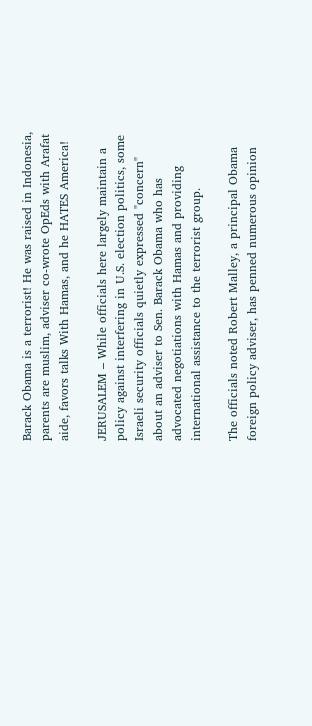Barack Obama is a terrorist! He was raised in Indonesia, parents are muslim, adviser co-wrote OpEds with Arafat aide, favors talks With Hamas, and he HATES America!

JERUSALEM – While officials here largely maintain a policy against interfering in U.S. election politics, some Israeli security officials quietly expressed "concern" about an adviser to Sen. Barack Obama who has advocated negotiations with Hamas and providing international assistance to the terrorist group.

The officials noted Robert Malley, a principal Obama foreign policy adviser, has penned numerous opinion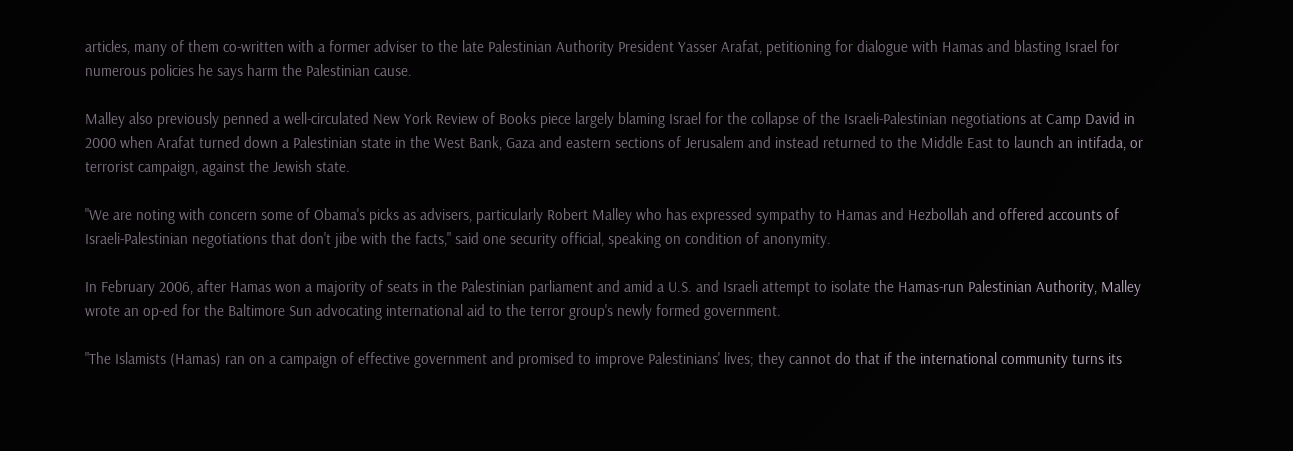articles, many of them co-written with a former adviser to the late Palestinian Authority President Yasser Arafat, petitioning for dialogue with Hamas and blasting Israel for numerous policies he says harm the Palestinian cause.

Malley also previously penned a well-circulated New York Review of Books piece largely blaming Israel for the collapse of the Israeli-Palestinian negotiations at Camp David in 2000 when Arafat turned down a Palestinian state in the West Bank, Gaza and eastern sections of Jerusalem and instead returned to the Middle East to launch an intifada, or terrorist campaign, against the Jewish state.

"We are noting with concern some of Obama's picks as advisers, particularly Robert Malley who has expressed sympathy to Hamas and Hezbollah and offered accounts of Israeli-Palestinian negotiations that don't jibe with the facts," said one security official, speaking on condition of anonymity.

In February 2006, after Hamas won a majority of seats in the Palestinian parliament and amid a U.S. and Israeli attempt to isolate the Hamas-run Palestinian Authority, Malley wrote an op-ed for the Baltimore Sun advocating international aid to the terror group's newly formed government.

"The Islamists (Hamas) ran on a campaign of effective government and promised to improve Palestinians' lives; they cannot do that if the international community turns its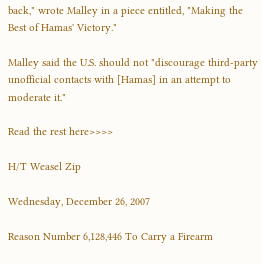back," wrote Malley in a piece entitled, "Making the Best of Hamas' Victory."

Malley said the U.S. should not "discourage third-party unofficial contacts with [Hamas] in an attempt to moderate it."

Read the rest here>>>>

H/T Weasel Zip

Wednesday, December 26, 2007

Reason Number 6,128,446 To Carry a Firearm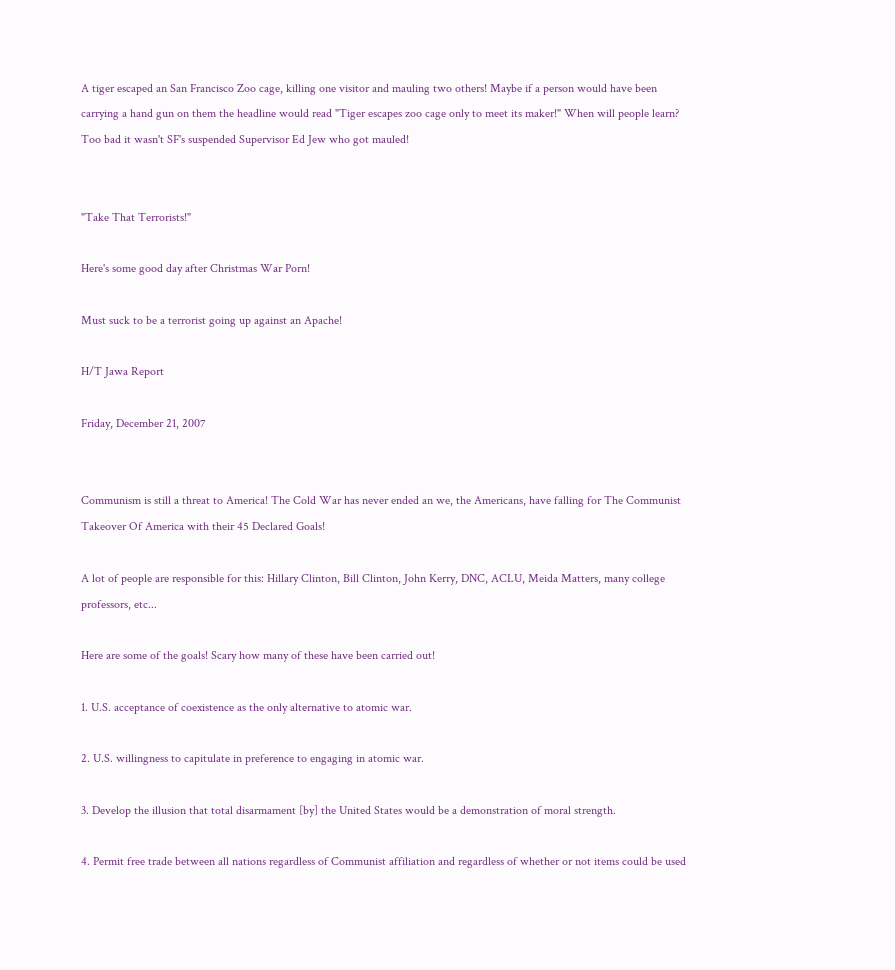A tiger escaped an San Francisco Zoo cage, killing one visitor and mauling two others! Maybe if a person would have been carrying a hand gun on them the headline would read "Tiger escapes zoo cage only to meet its maker!" When will people learn? Too bad it wasn't SF's suspended Supervisor Ed Jew who got mauled!


"Take That Terrorists!"

Here's some good day after Christmas War Porn!

Must suck to be a terrorist going up against an Apache!

H/T Jawa Report

Friday, December 21, 2007


Communism is still a threat to America! The Cold War has never ended an we, the Americans, have falling for The Communist Takeover Of America with their 45 Declared Goals!

A lot of people are responsible for this: Hillary Clinton, Bill Clinton, John Kerry, DNC, ACLU, Meida Matters, many college professors, etc...

Here are some of the goals! Scary how many of these have been carried out!

1. U.S. acceptance of coexistence as the only alternative to atomic war.

2. U.S. willingness to capitulate in preference to engaging in atomic war.

3. Develop the illusion that total disarmament [by] the United States would be a demonstration of moral strength.

4. Permit free trade between all nations regardless of Communist affiliation and regardless of whether or not items could be used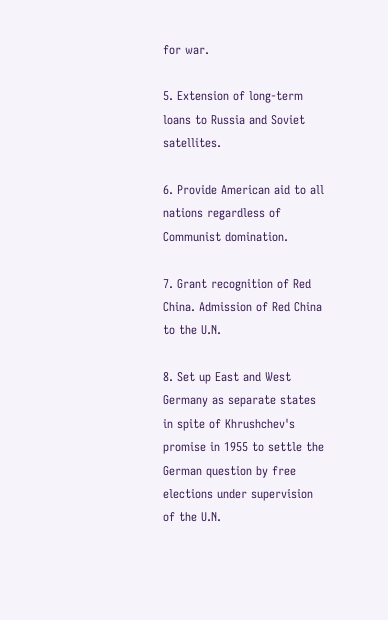for war.

5. Extension of long-term loans to Russia and Soviet satellites.

6. Provide American aid to all nations regardless of Communist domination.

7. Grant recognition of Red China. Admission of Red China to the U.N.

8. Set up East and West Germany as separate states in spite of Khrushchev's promise in 1955 to settle the German question by free elections under supervision of the U.N.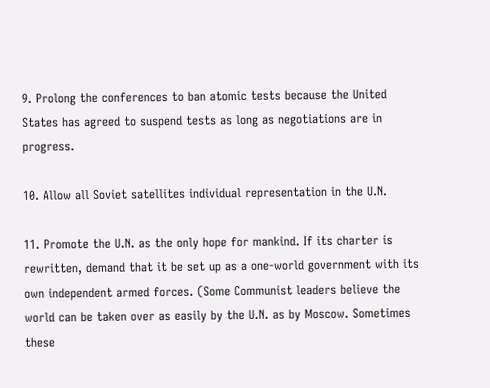9. Prolong the conferences to ban atomic tests because the United States has agreed to suspend tests as long as negotiations are in progress.

10. Allow all Soviet satellites individual representation in the U.N.

11. Promote the U.N. as the only hope for mankind. If its charter is rewritten, demand that it be set up as a one-world government with its own independent armed forces. (Some Communist leaders believe the world can be taken over as easily by the U.N. as by Moscow. Sometimes these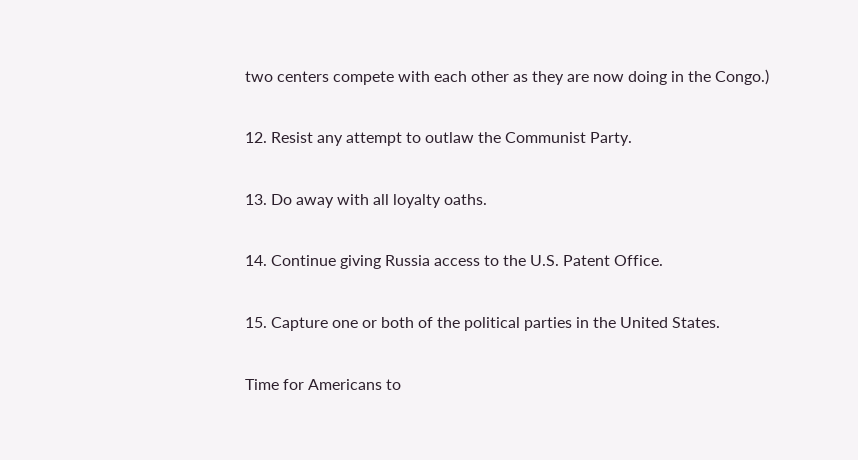two centers compete with each other as they are now doing in the Congo.)

12. Resist any attempt to outlaw the Communist Party.

13. Do away with all loyalty oaths.

14. Continue giving Russia access to the U.S. Patent Office.

15. Capture one or both of the political parties in the United States.

Time for Americans to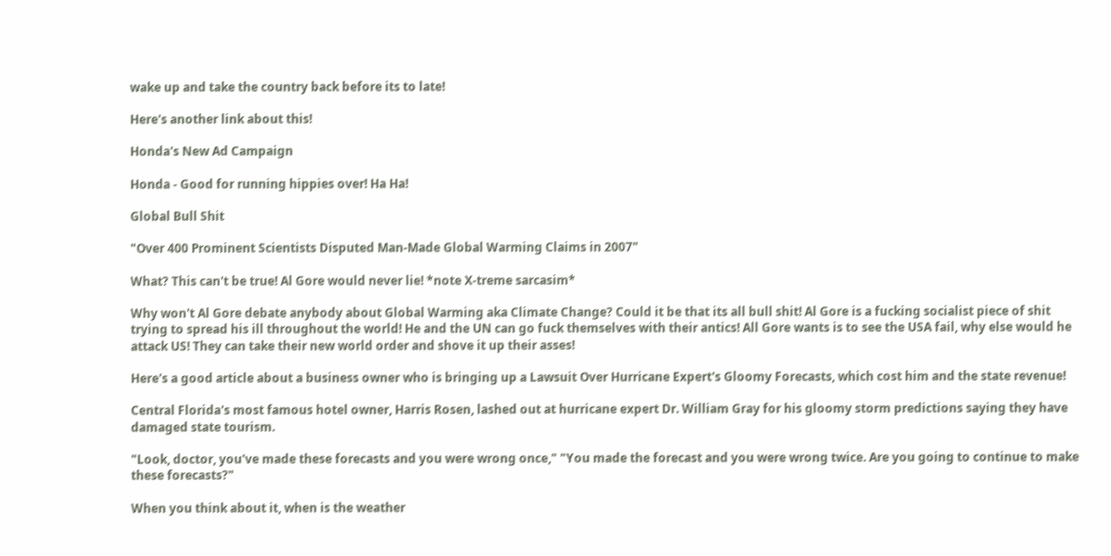wake up and take the country back before its to late!

Here's another link about this!

Honda's New Ad Campaign

Honda - Good for running hippies over! Ha Ha!

Global Bull Shit

"Over 400 Prominent Scientists Disputed Man-Made Global Warming Claims in 2007"

What? This can't be true! Al Gore would never lie! *note X-treme sarcasim*

Why won't Al Gore debate anybody about Global Warming aka Climate Change? Could it be that its all bull shit! Al Gore is a fucking socialist piece of shit trying to spread his ill throughout the world! He and the UN can go fuck themselves with their antics! All Gore wants is to see the USA fail, why else would he attack US! They can take their new world order and shove it up their asses!

Here's a good article about a business owner who is bringing up a Lawsuit Over Hurricane Expert's Gloomy Forecasts, which cost him and the state revenue!

Central Florida's most famous hotel owner, Harris Rosen, lashed out at hurricane expert Dr. William Gray for his gloomy storm predictions saying they have damaged state tourism.

"Look, doctor, you've made these forecasts and you were wrong once," "You made the forecast and you were wrong twice. Are you going to continue to make these forecasts?"

When you think about it, when is the weather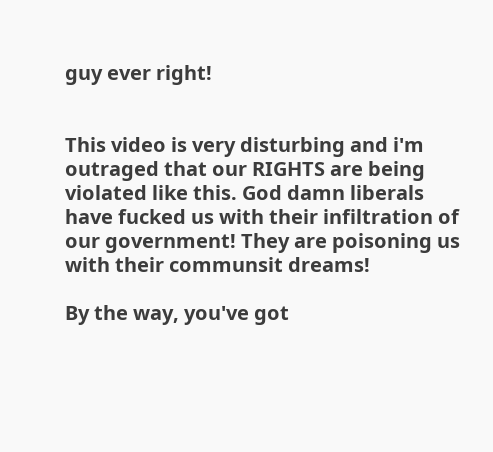guy ever right!


This video is very disturbing and i'm outraged that our RIGHTS are being violated like this. God damn liberals have fucked us with their infiltration of our government! They are poisoning us with their communsit dreams!

By the way, you've got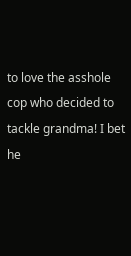to love the asshole cop who decided to tackle grandma! I bet he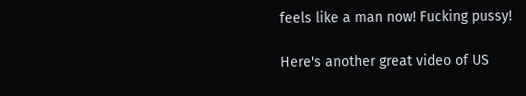feels like a man now! Fucking pussy!

Here's another great video of US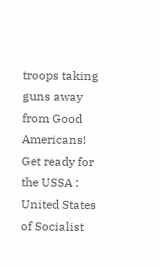troops taking guns away from Good Americans! Get ready for the USSA : United States of Socialist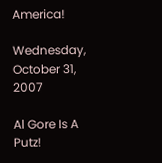America!

Wednesday, October 31, 2007

Al Gore Is A Putz!